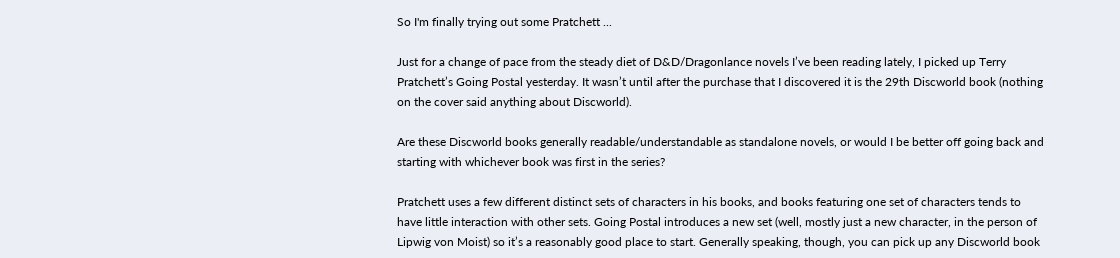So I'm finally trying out some Pratchett ...

Just for a change of pace from the steady diet of D&D/Dragonlance novels I’ve been reading lately, I picked up Terry Pratchett’s Going Postal yesterday. It wasn’t until after the purchase that I discovered it is the 29th Discworld book (nothing on the cover said anything about Discworld).

Are these Discworld books generally readable/understandable as standalone novels, or would I be better off going back and starting with whichever book was first in the series?

Pratchett uses a few different distinct sets of characters in his books, and books featuring one set of characters tends to have little interaction with other sets. Going Postal introduces a new set (well, mostly just a new character, in the person of Lipwig von Moist) so it’s a reasonably good place to start. Generally speaking, though, you can pick up any Discworld book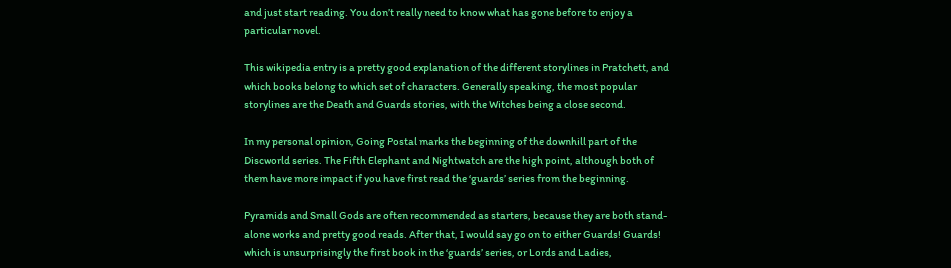and just start reading. You don’t really need to know what has gone before to enjoy a particular novel.

This wikipedia entry is a pretty good explanation of the different storylines in Pratchett, and which books belong to which set of characters. Generally speaking, the most popular storylines are the Death and Guards stories, with the Witches being a close second.

In my personal opinion, Going Postal marks the beginning of the downhill part of the Discworld series. The Fifth Elephant and Nightwatch are the high point, although both of them have more impact if you have first read the ‘guards’ series from the beginning.

Pyramids and Small Gods are often recommended as starters, because they are both stand-alone works and pretty good reads. After that, I would say go on to either Guards! Guards! which is unsurprisingly the first book in the ‘guards’ series, or Lords and Ladies,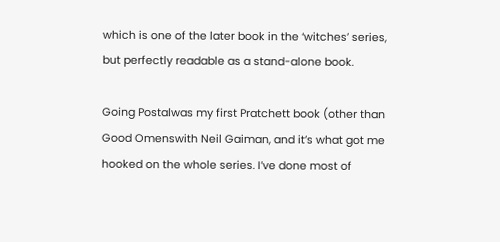which is one of the later book in the ‘witches’ series, but perfectly readable as a stand-alone book.

Going Postalwas my first Pratchett book (other than Good Omenswith Neil Gaiman, and it’s what got me hooked on the whole series. I’ve done most of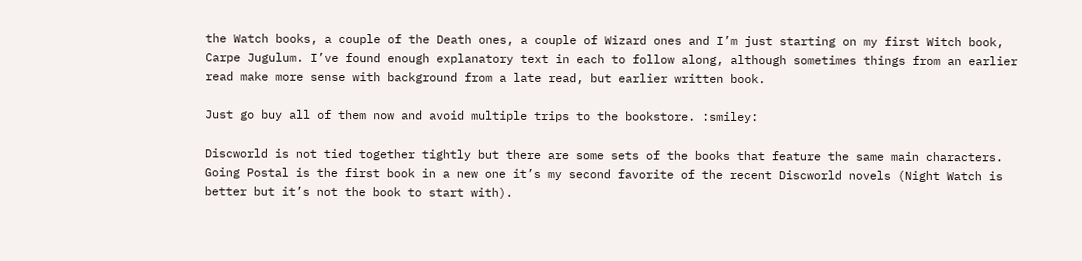the Watch books, a couple of the Death ones, a couple of Wizard ones and I’m just starting on my first Witch book, Carpe Jugulum. I’ve found enough explanatory text in each to follow along, although sometimes things from an earlier read make more sense with background from a late read, but earlier written book.

Just go buy all of them now and avoid multiple trips to the bookstore. :smiley:

Discworld is not tied together tightly but there are some sets of the books that feature the same main characters. Going Postal is the first book in a new one it’s my second favorite of the recent Discworld novels (Night Watch is better but it’s not the book to start with).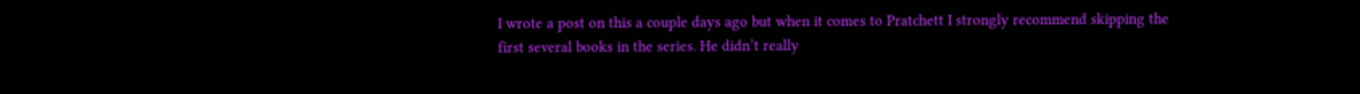I wrote a post on this a couple days ago but when it comes to Pratchett I strongly recommend skipping the first several books in the series. He didn’t really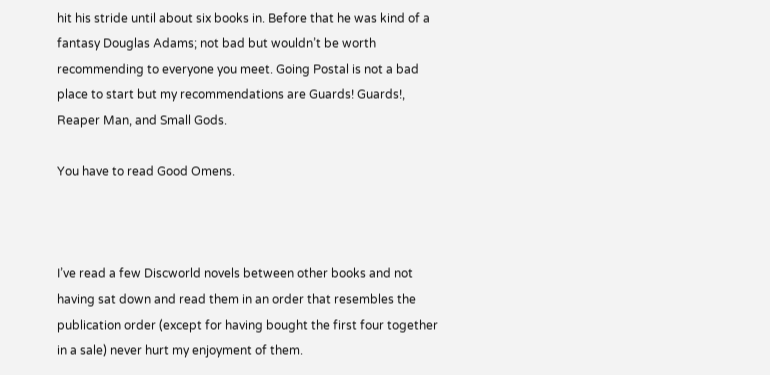hit his stride until about six books in. Before that he was kind of a fantasy Douglas Adams; not bad but wouldn’t be worth recommending to everyone you meet. Going Postal is not a bad place to start but my recommendations are Guards! Guards!, Reaper Man, and Small Gods.

You have to read Good Omens.



I’ve read a few Discworld novels between other books and not having sat down and read them in an order that resembles the publication order (except for having bought the first four together in a sale) never hurt my enjoyment of them.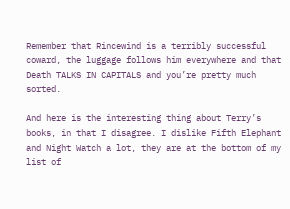Remember that Rincewind is a terribly successful coward, the luggage follows him everywhere and that Death TALKS IN CAPITALS and you’re pretty much sorted.

And here is the interesting thing about Terry’s books, in that I disagree. I dislike Fifth Elephant and Night Watch a lot, they are at the bottom of my list of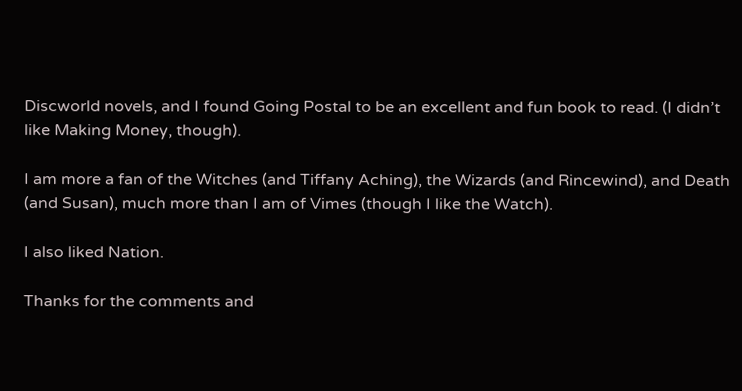Discworld novels, and I found Going Postal to be an excellent and fun book to read. (I didn’t like Making Money, though).

I am more a fan of the Witches (and Tiffany Aching), the Wizards (and Rincewind), and Death (and Susan), much more than I am of Vimes (though I like the Watch).

I also liked Nation.

Thanks for the comments and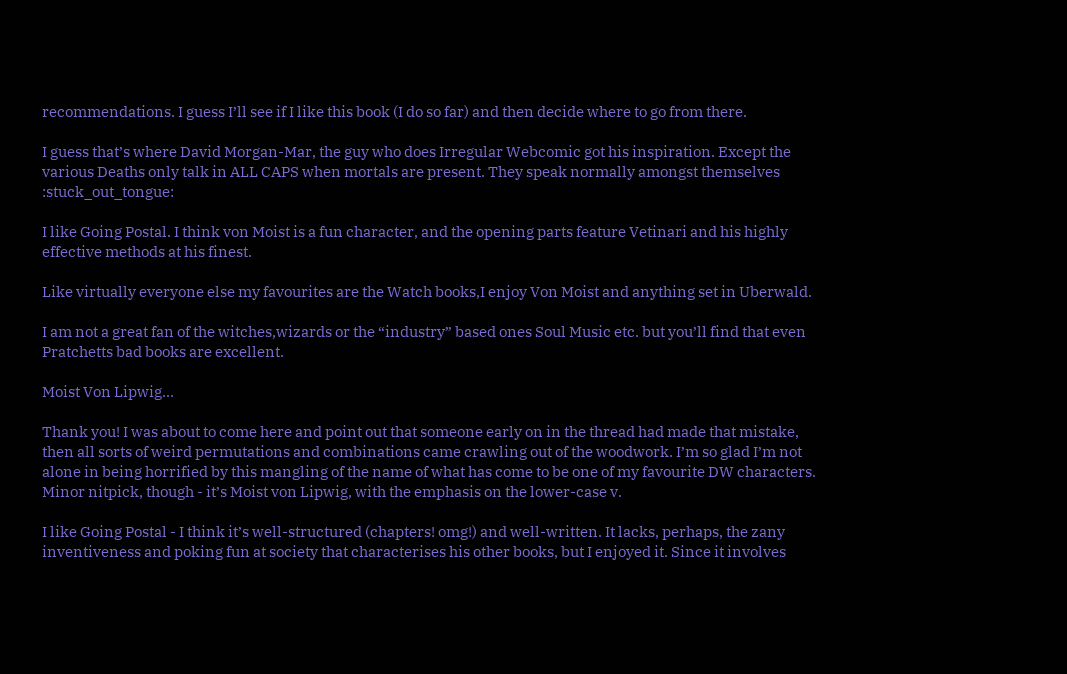recommendations. I guess I’ll see if I like this book (I do so far) and then decide where to go from there.

I guess that’s where David Morgan-Mar, the guy who does Irregular Webcomic got his inspiration. Except the various Deaths only talk in ALL CAPS when mortals are present. They speak normally amongst themselves :stuck_out_tongue:

I like Going Postal. I think von Moist is a fun character, and the opening parts feature Vetinari and his highly effective methods at his finest.

Like virtually everyone else my favourites are the Watch books,I enjoy Von Moist and anything set in Uberwald.

I am not a great fan of the witches,wizards or the “industry” based ones Soul Music etc. but you’ll find that even Pratchetts bad books are excellent.

Moist Von Lipwig…

Thank you! I was about to come here and point out that someone early on in the thread had made that mistake, then all sorts of weird permutations and combinations came crawling out of the woodwork. I’m so glad I’m not alone in being horrified by this mangling of the name of what has come to be one of my favourite DW characters. Minor nitpick, though - it’s Moist von Lipwig, with the emphasis on the lower-case v.

I like Going Postal - I think it’s well-structured (chapters! omg!) and well-written. It lacks, perhaps, the zany inventiveness and poking fun at society that characterises his other books, but I enjoyed it. Since it involves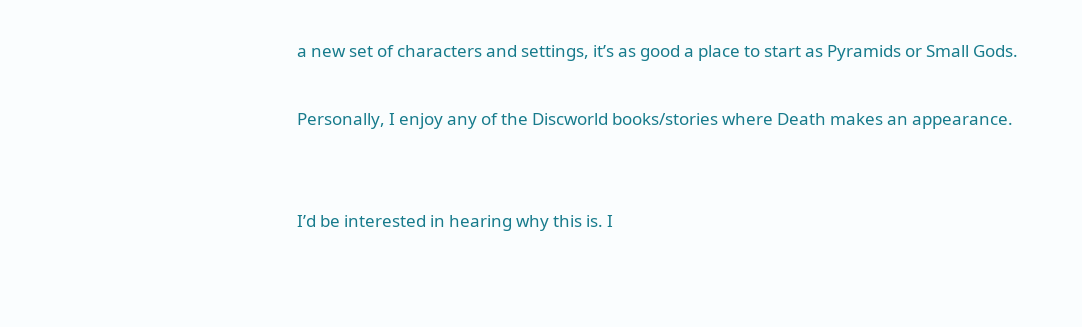a new set of characters and settings, it’s as good a place to start as Pyramids or Small Gods.

Personally, I enjoy any of the Discworld books/stories where Death makes an appearance.


I’d be interested in hearing why this is. I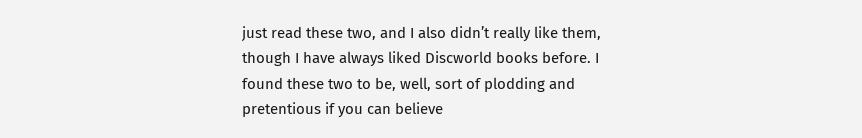just read these two, and I also didn’t really like them, though I have always liked Discworld books before. I found these two to be, well, sort of plodding and pretentious if you can believe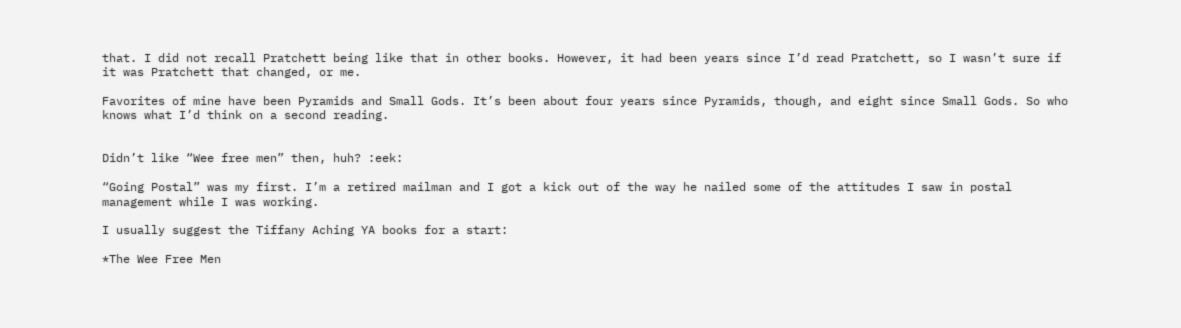that. I did not recall Pratchett being like that in other books. However, it had been years since I’d read Pratchett, so I wasn’t sure if it was Pratchett that changed, or me.

Favorites of mine have been Pyramids and Small Gods. It’s been about four years since Pyramids, though, and eight since Small Gods. So who knows what I’d think on a second reading.


Didn’t like “Wee free men” then, huh? :eek:

“Going Postal” was my first. I’m a retired mailman and I got a kick out of the way he nailed some of the attitudes I saw in postal management while I was working.

I usually suggest the Tiffany Aching YA books for a start:

*The Wee Free Men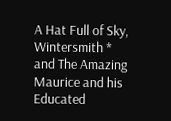A Hat Full of Sky,
Wintersmith *
and The Amazing Maurice and his Educated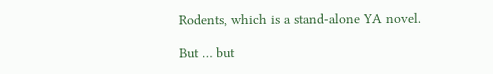Rodents, which is a stand-alone YA novel.

But … but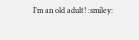I’m an old adult! :smiley: